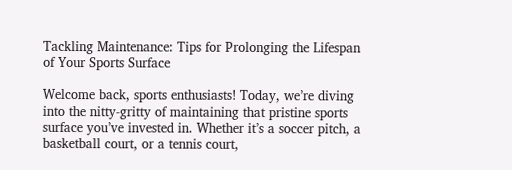Tackling Maintenance: Tips for Prolonging the Lifespan of Your Sports Surface

Welcome back, sports enthusiasts! Today, we’re diving into the nitty-gritty of maintaining that pristine sports surface you’ve invested in. Whether it’s a soccer pitch, a basketball court, or a tennis court,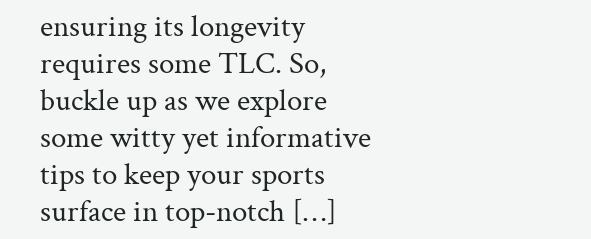ensuring its longevity requires some TLC. So, buckle up as we explore some witty yet informative tips to keep your sports surface in top-notch […]